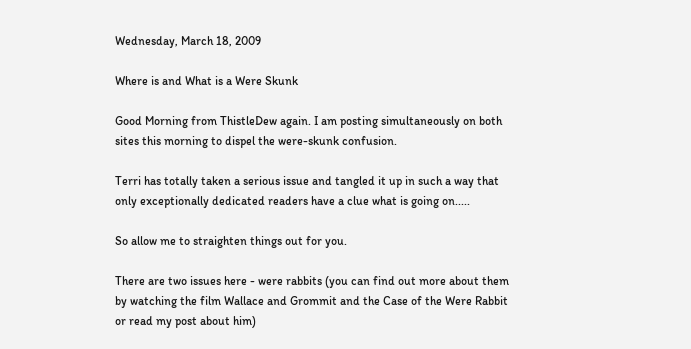Wednesday, March 18, 2009

Where is and What is a Were Skunk

Good Morning from ThistleDew again. I am posting simultaneously on both sites this morning to dispel the were-skunk confusion.

Terri has totally taken a serious issue and tangled it up in such a way that only exceptionally dedicated readers have a clue what is going on.....

So allow me to straighten things out for you.

There are two issues here - were rabbits (you can find out more about them by watching the film Wallace and Grommit and the Case of the Were Rabbit or read my post about him)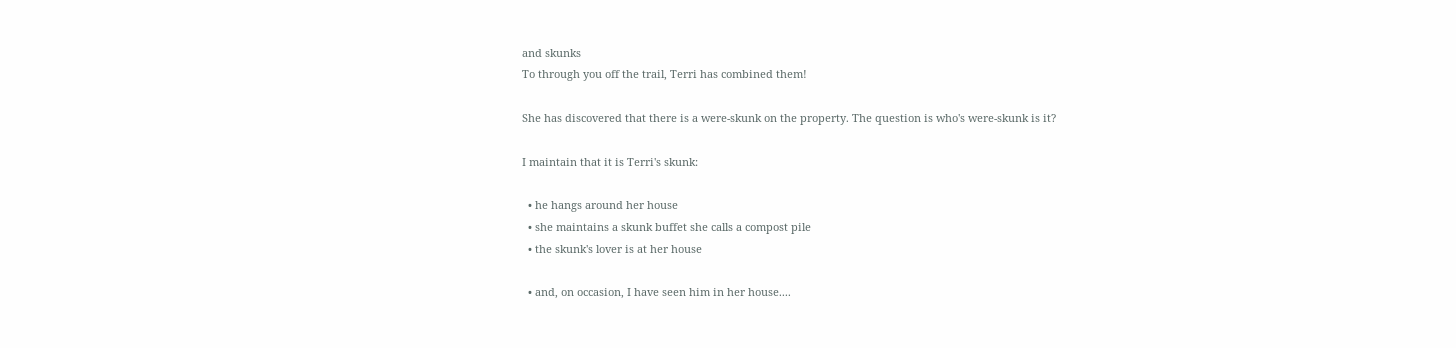and skunks
To through you off the trail, Terri has combined them!

She has discovered that there is a were-skunk on the property. The question is who's were-skunk is it?

I maintain that it is Terri's skunk:

  • he hangs around her house
  • she maintains a skunk buffet she calls a compost pile
  • the skunk's lover is at her house

  • and, on occasion, I have seen him in her house....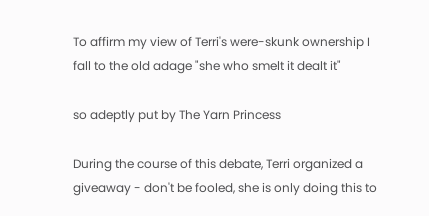To affirm my view of Terri's were-skunk ownership I fall to the old adage "she who smelt it dealt it"

so adeptly put by The Yarn Princess

During the course of this debate, Terri organized a giveaway - don't be fooled, she is only doing this to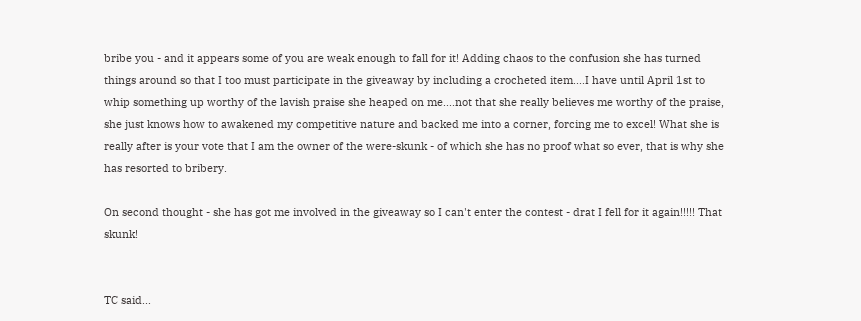bribe you - and it appears some of you are weak enough to fall for it! Adding chaos to the confusion she has turned things around so that I too must participate in the giveaway by including a crocheted item....I have until April 1st to whip something up worthy of the lavish praise she heaped on me....not that she really believes me worthy of the praise, she just knows how to awakened my competitive nature and backed me into a corner, forcing me to excel! What she is really after is your vote that I am the owner of the were-skunk - of which she has no proof what so ever, that is why she has resorted to bribery.

On second thought - she has got me involved in the giveaway so I can't enter the contest - drat I fell for it again!!!!! That skunk!


TC said...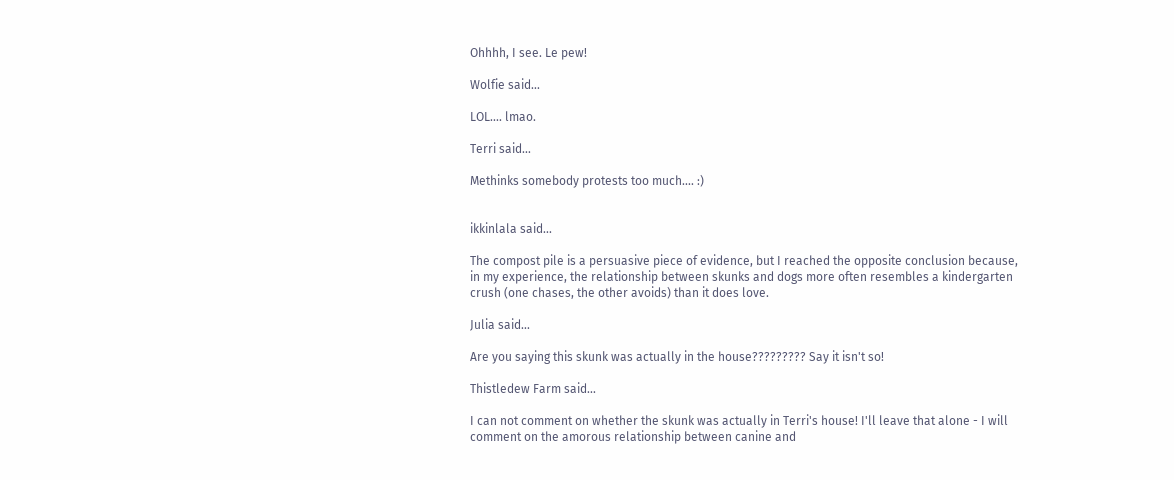Ohhhh, I see. Le pew!

Wolfie said...

LOL.... lmao.

Terri said...

Methinks somebody protests too much.... :)


ikkinlala said...

The compost pile is a persuasive piece of evidence, but I reached the opposite conclusion because, in my experience, the relationship between skunks and dogs more often resembles a kindergarten crush (one chases, the other avoids) than it does love.

Julia said...

Are you saying this skunk was actually in the house????????? Say it isn't so!

Thistledew Farm said...

I can not comment on whether the skunk was actually in Terri's house! I'll leave that alone - I will comment on the amorous relationship between canine and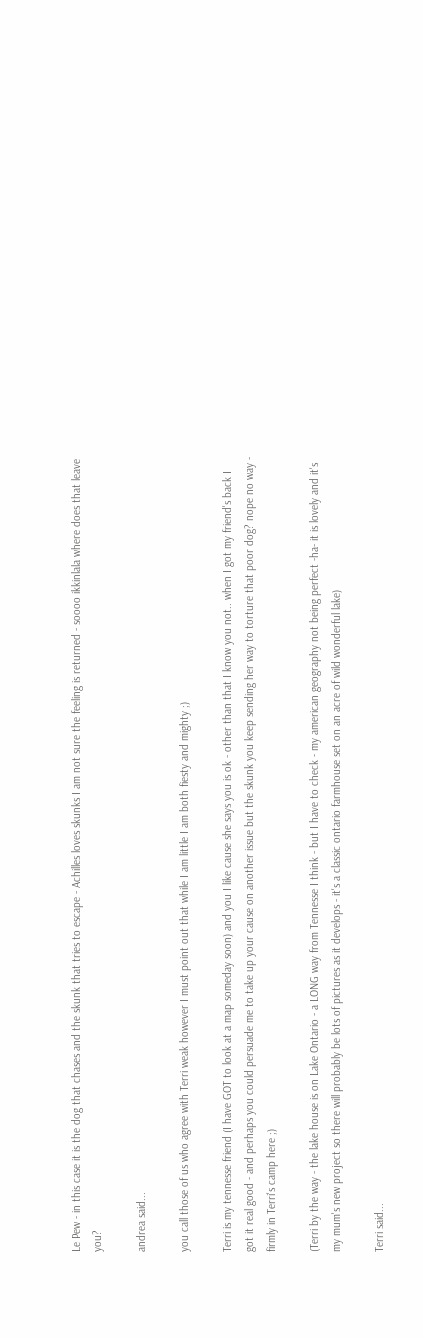Le Pew - in this case it is the dog that chases and the skunk that tries to escape - Achilles loves skunks I am not sure the feeling is returned - soooo ikkinlala where does that leave you?

andrea said...

you call those of us who agree with Terri weak however I must point out that while I am little I am both fiesty and mighty ;)

Terri is my tennesse friend (I have GOT to look at a map someday soon) and you I like cause she says you is ok - other than that I know you not.. when I got my friend's back I got it real good - and perhaps you could persuade me to take up your cause on another issue but the skunk you keep sending her way to torture that poor dog? nope no way - firmly in Terri's camp here ;)

(Terri by the way - the lake house is on Lake Ontario - a LONG way from Tennesse I think - but I have to check - my american geography not being perfect -ha- it is lovely and it's my mum's new project so there will probably be lots of pictures as it develops - it's a classic ontario farmhouse set on an acre of wild wonderful lake)

Terri said...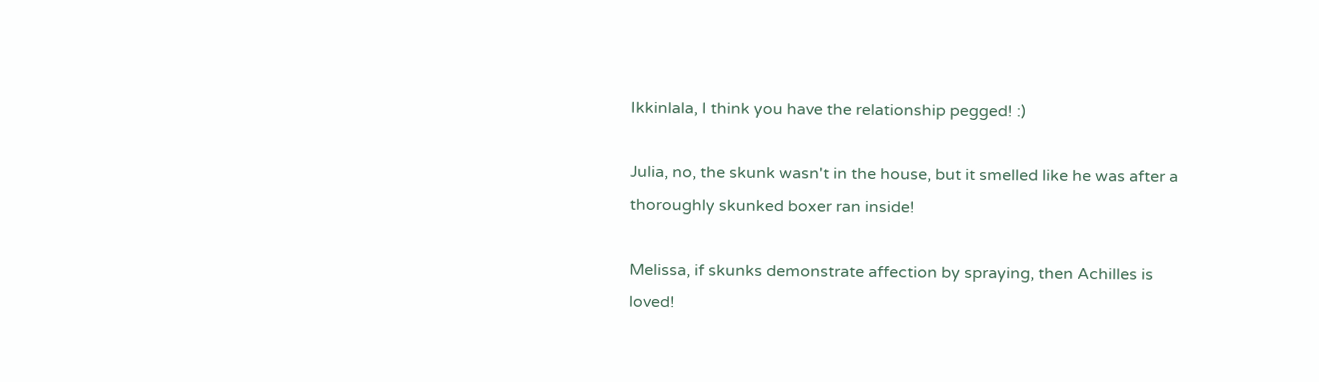Ikkinlala, I think you have the relationship pegged! :)

Julia, no, the skunk wasn't in the house, but it smelled like he was after a thoroughly skunked boxer ran inside!

Melissa, if skunks demonstrate affection by spraying, then Achilles is loved!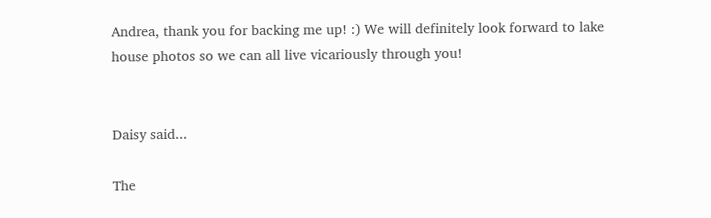Andrea, thank you for backing me up! :) We will definitely look forward to lake house photos so we can all live vicariously through you!


Daisy said...

The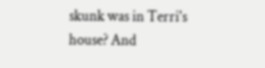skunk was in Terri's house? And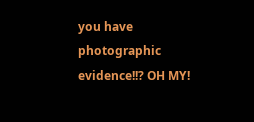you have photographic evidence!!? OH MY!